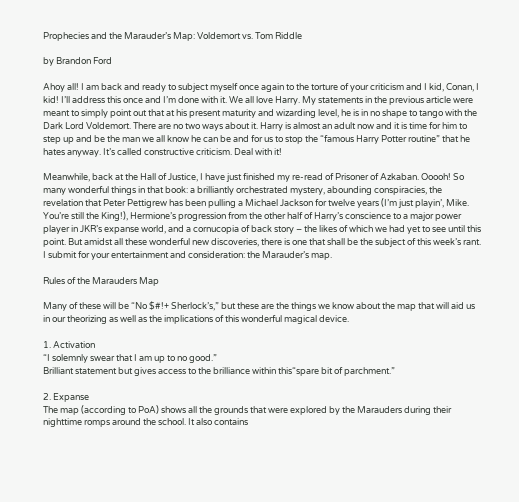Prophecies and the Marauder’s Map: Voldemort vs. Tom Riddle

by Brandon Ford

Ahoy all! I am back and ready to subject myself once again to the torture of your criticism and I kid, Conan, I kid! I’ll address this once and I’m done with it. We all love Harry. My statements in the previous article were meant to simply point out that at his present maturity and wizarding level, he is in no shape to tango with the Dark Lord Voldemort. There are no two ways about it. Harry is almost an adult now and it is time for him to step up and be the man we all know he can be and for us to stop the “famous Harry Potter routine” that he hates anyway. It’s called constructive criticism. Deal with it!

Meanwhile, back at the Hall of Justice, I have just finished my re-read of Prisoner of Azkaban. Ooooh! So many wonderful things in that book: a brilliantly orchestrated mystery, abounding conspiracies, the revelation that Peter Pettigrew has been pulling a Michael Jackson for twelve years (I’m just playin’, Mike. You’re still the King!), Hermione’s progression from the other half of Harry’s conscience to a major power player in JKR’s expanse world, and a cornucopia of back story – the likes of which we had yet to see until this point. But amidst all these wonderful new discoveries, there is one that shall be the subject of this week’s rant. I submit for your entertainment and consideration: the Marauder’s map.

Rules of the Marauders Map

Many of these will be “No $#!+ Sherlock’s,” but these are the things we know about the map that will aid us in our theorizing as well as the implications of this wonderful magical device.

1. Activation
“I solemnly swear that I am up to no good.”
Brilliant statement but gives access to the brilliance within this“spare bit of parchment.”

2. Expanse
The map (according to PoA) shows all the grounds that were explored by the Marauders during their nighttime romps around the school. It also contains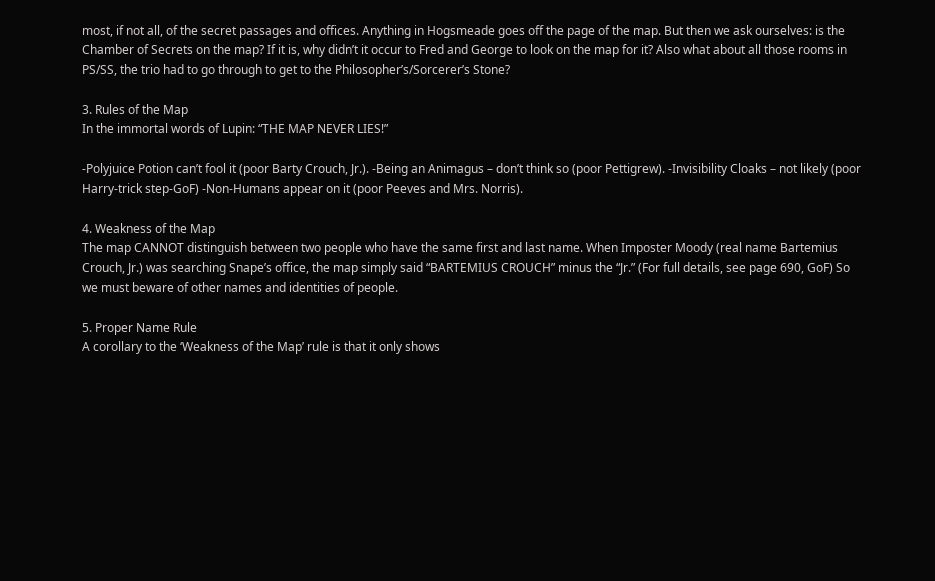most, if not all, of the secret passages and offices. Anything in Hogsmeade goes off the page of the map. But then we ask ourselves: is the Chamber of Secrets on the map? If it is, why didn’t it occur to Fred and George to look on the map for it? Also what about all those rooms in PS/SS, the trio had to go through to get to the Philosopher’s/Sorcerer’s Stone?

3. Rules of the Map
In the immortal words of Lupin: “THE MAP NEVER LIES!”

-Polyjuice Potion can’t fool it (poor Barty Crouch, Jr.). -Being an Animagus – don’t think so (poor Pettigrew). -Invisibility Cloaks – not likely (poor Harry-trick step-GoF) -Non-Humans appear on it (poor Peeves and Mrs. Norris).

4. Weakness of the Map
The map CANNOT distinguish between two people who have the same first and last name. When Imposter Moody (real name Bartemius Crouch, Jr.) was searching Snape’s office, the map simply said “BARTEMIUS CROUCH” minus the “Jr.” (For full details, see page 690, GoF) So we must beware of other names and identities of people.

5. Proper Name Rule
A corollary to the ‘Weakness of the Map’ rule is that it only shows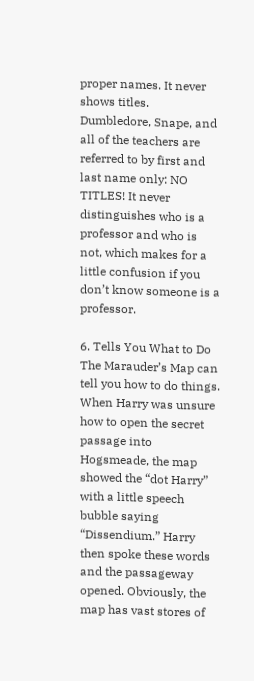proper names. It never shows titles. Dumbledore, Snape, and all of the teachers are referred to by first and last name only: NO TITLES! It never distinguishes who is a professor and who is not, which makes for a little confusion if you don’t know someone is a professor.

6. Tells You What to Do
The Marauder’s Map can tell you how to do things. When Harry was unsure how to open the secret passage into Hogsmeade, the map showed the “dot Harry” with a little speech bubble saying “Dissendium.” Harry then spoke these words and the passageway opened. Obviously, the map has vast stores of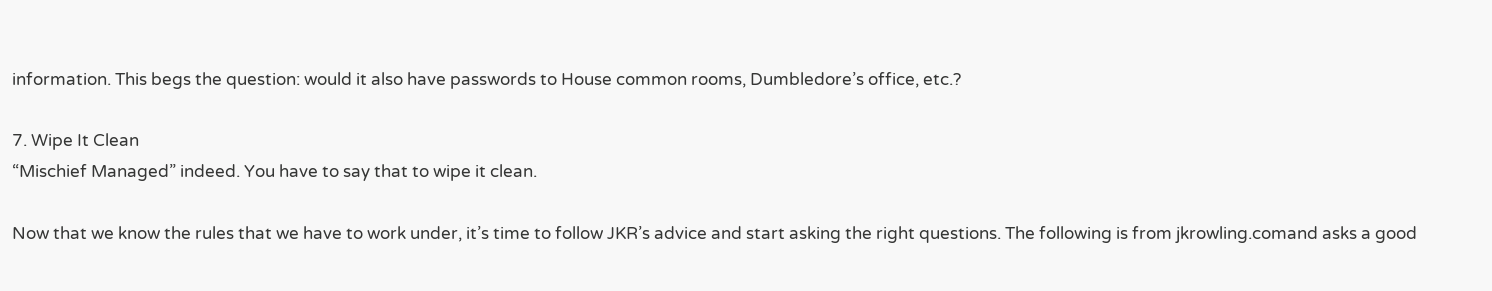information. This begs the question: would it also have passwords to House common rooms, Dumbledore’s office, etc.?

7. Wipe It Clean
“Mischief Managed” indeed. You have to say that to wipe it clean.

Now that we know the rules that we have to work under, it’s time to follow JKR’s advice and start asking the right questions. The following is from jkrowling.comand asks a good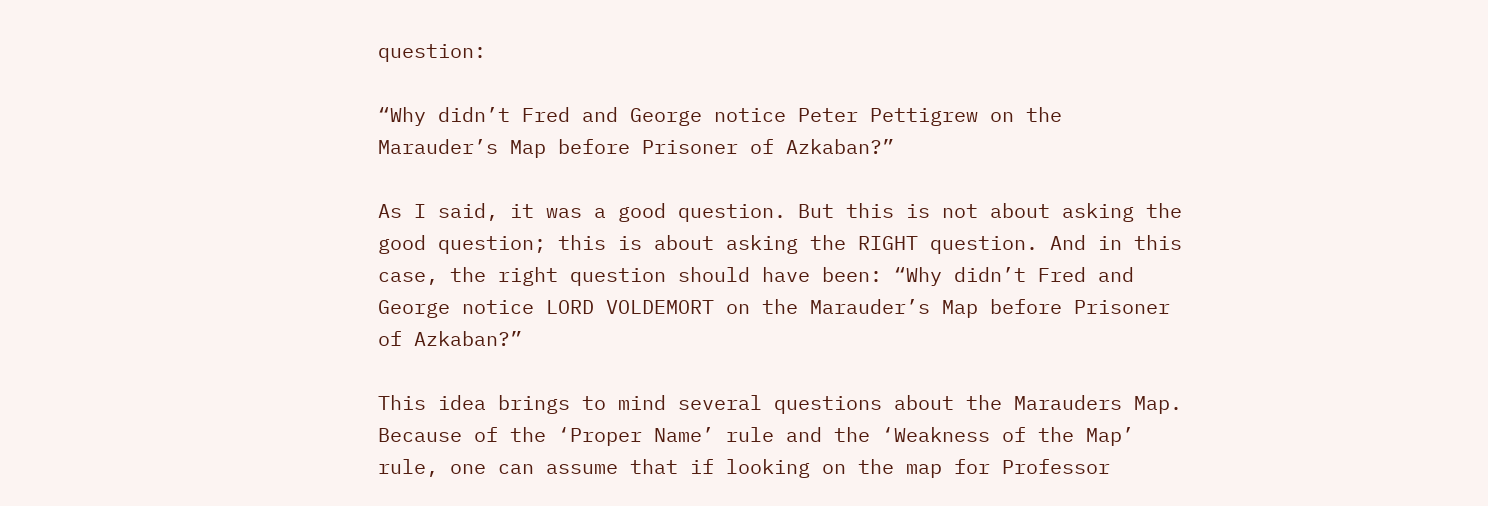question:

“Why didn’t Fred and George notice Peter Pettigrew on the Marauder’s Map before Prisoner of Azkaban?”

As I said, it was a good question. But this is not about asking the good question; this is about asking the RIGHT question. And in this case, the right question should have been: “Why didn’t Fred and George notice LORD VOLDEMORT on the Marauder’s Map before Prisoner of Azkaban?”

This idea brings to mind several questions about the Marauders Map. Because of the ‘Proper Name’ rule and the ‘Weakness of the Map’ rule, one can assume that if looking on the map for Professor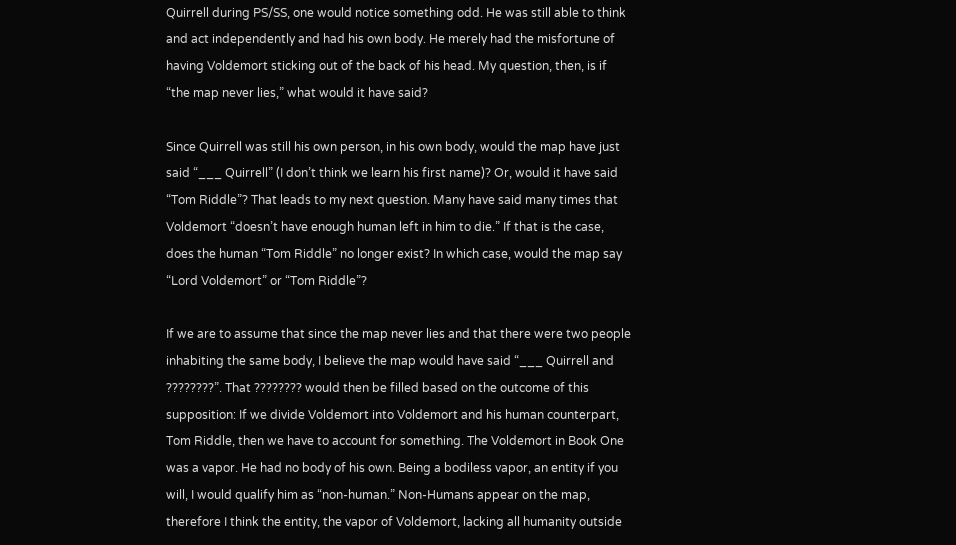Quirrell during PS/SS, one would notice something odd. He was still able to think and act independently and had his own body. He merely had the misfortune of having Voldemort sticking out of the back of his head. My question, then, is if “the map never lies,” what would it have said?

Since Quirrell was still his own person, in his own body, would the map have just said “___ Quirrell” (I don’t think we learn his first name)? Or, would it have said “Tom Riddle”? That leads to my next question. Many have said many times that Voldemort “doesn’t have enough human left in him to die.” If that is the case, does the human “Tom Riddle” no longer exist? In which case, would the map say “Lord Voldemort” or “Tom Riddle”?

If we are to assume that since the map never lies and that there were two people inhabiting the same body, I believe the map would have said “___ Quirrell and ????????”. That ???????? would then be filled based on the outcome of this supposition: If we divide Voldemort into Voldemort and his human counterpart, Tom Riddle, then we have to account for something. The Voldemort in Book One was a vapor. He had no body of his own. Being a bodiless vapor, an entity if you will, I would qualify him as “non-human.” Non-Humans appear on the map, therefore I think the entity, the vapor of Voldemort, lacking all humanity outside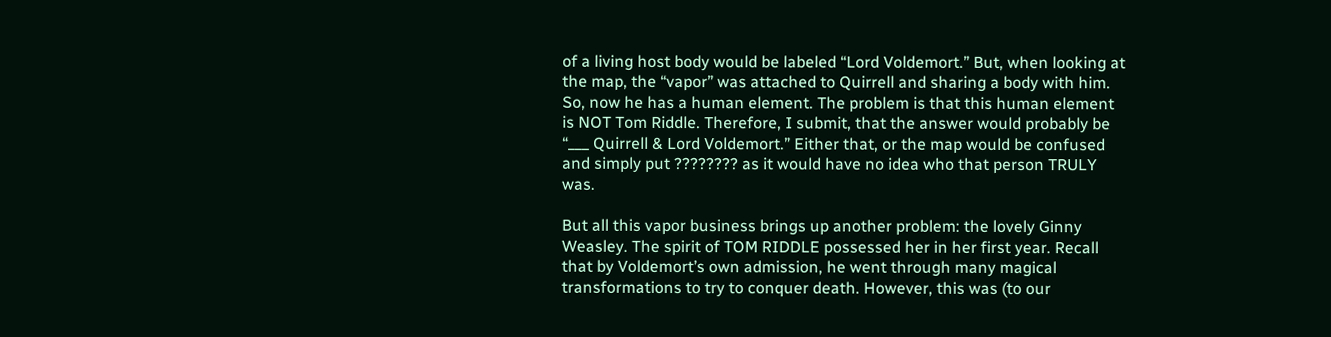of a living host body would be labeled “Lord Voldemort.” But, when looking at the map, the “vapor” was attached to Quirrell and sharing a body with him. So, now he has a human element. The problem is that this human element is NOT Tom Riddle. Therefore, I submit, that the answer would probably be “___ Quirrell & Lord Voldemort.” Either that, or the map would be confused and simply put ???????? as it would have no idea who that person TRULY was.

But all this vapor business brings up another problem: the lovely Ginny Weasley. The spirit of TOM RIDDLE possessed her in her first year. Recall that by Voldemort’s own admission, he went through many magical transformations to try to conquer death. However, this was (to our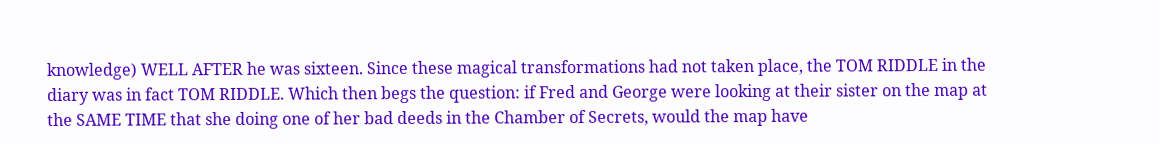knowledge) WELL AFTER he was sixteen. Since these magical transformations had not taken place, the TOM RIDDLE in the diary was in fact TOM RIDDLE. Which then begs the question: if Fred and George were looking at their sister on the map at the SAME TIME that she doing one of her bad deeds in the Chamber of Secrets, would the map have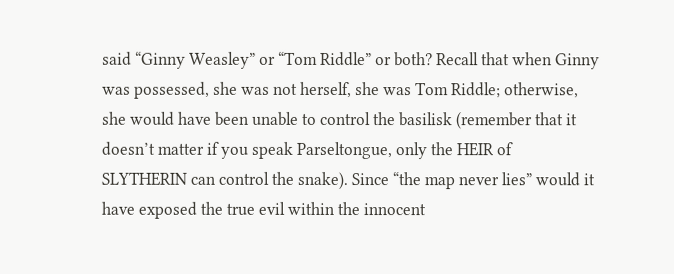said “Ginny Weasley” or “Tom Riddle” or both? Recall that when Ginny was possessed, she was not herself, she was Tom Riddle; otherwise, she would have been unable to control the basilisk (remember that it doesn’t matter if you speak Parseltongue, only the HEIR of SLYTHERIN can control the snake). Since “the map never lies” would it have exposed the true evil within the innocent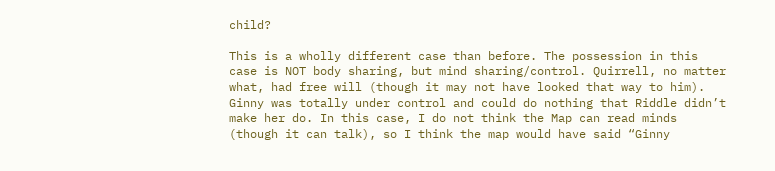child?

This is a wholly different case than before. The possession in this case is NOT body sharing, but mind sharing/control. Quirrell, no matter what, had free will (though it may not have looked that way to him). Ginny was totally under control and could do nothing that Riddle didn’t make her do. In this case, I do not think the Map can read minds (though it can talk), so I think the map would have said “Ginny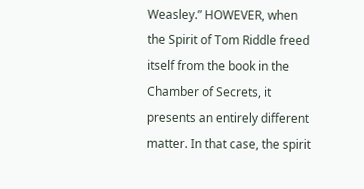Weasley.” HOWEVER, when the Spirit of Tom Riddle freed itself from the book in the Chamber of Secrets, it presents an entirely different matter. In that case, the spirit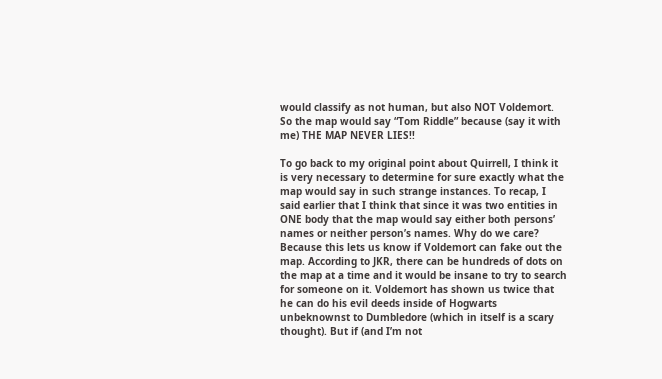would classify as not human, but also NOT Voldemort. So the map would say “Tom Riddle” because (say it with me) THE MAP NEVER LIES!!

To go back to my original point about Quirrell, I think it is very necessary to determine for sure exactly what the map would say in such strange instances. To recap, I said earlier that I think that since it was two entities in ONE body that the map would say either both persons’ names or neither person’s names. Why do we care? Because this lets us know if Voldemort can fake out the map. According to JKR, there can be hundreds of dots on the map at a time and it would be insane to try to search for someone on it. Voldemort has shown us twice that he can do his evil deeds inside of Hogwarts unbeknownst to Dumbledore (which in itself is a scary thought). But if (and I’m not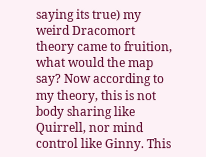saying its true) my weird Dracomort theory came to fruition, what would the map say? Now according to my theory, this is not body sharing like Quirrell, nor mind control like Ginny. This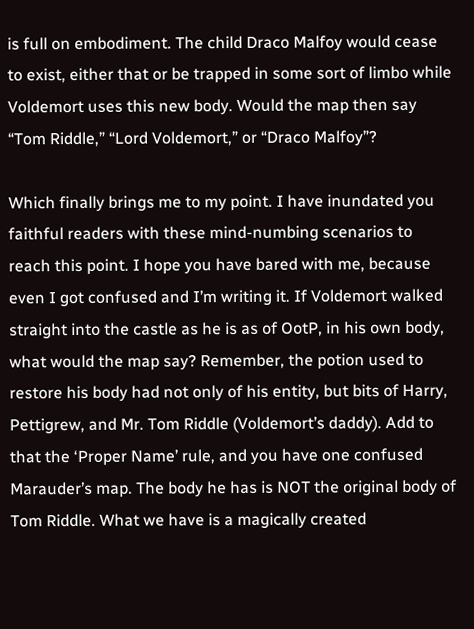is full on embodiment. The child Draco Malfoy would cease to exist, either that or be trapped in some sort of limbo while Voldemort uses this new body. Would the map then say “Tom Riddle,” “Lord Voldemort,” or “Draco Malfoy”?

Which finally brings me to my point. I have inundated you faithful readers with these mind-numbing scenarios to reach this point. I hope you have bared with me, because even I got confused and I’m writing it. If Voldemort walked straight into the castle as he is as of OotP, in his own body, what would the map say? Remember, the potion used to restore his body had not only of his entity, but bits of Harry, Pettigrew, and Mr. Tom Riddle (Voldemort’s daddy). Add to that the ‘Proper Name’ rule, and you have one confused Marauder’s map. The body he has is NOT the original body of Tom Riddle. What we have is a magically created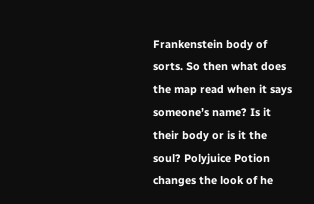Frankenstein body of sorts. So then what does the map read when it says someone’s name? Is it their body or is it the soul? Polyjuice Potion changes the look of he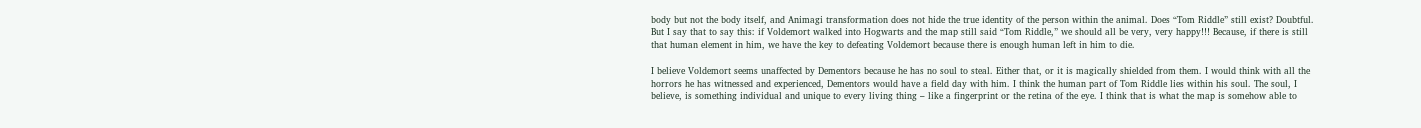body but not the body itself, and Animagi transformation does not hide the true identity of the person within the animal. Does “Tom Riddle” still exist? Doubtful. But I say that to say this: if Voldemort walked into Hogwarts and the map still said “Tom Riddle,” we should all be very, very happy!!! Because, if there is still that human element in him, we have the key to defeating Voldemort because there is enough human left in him to die.

I believe Voldemort seems unaffected by Dementors because he has no soul to steal. Either that, or it is magically shielded from them. I would think with all the horrors he has witnessed and experienced, Dementors would have a field day with him. I think the human part of Tom Riddle lies within his soul. The soul, I believe, is something individual and unique to every living thing – like a fingerprint or the retina of the eye. I think that is what the map is somehow able to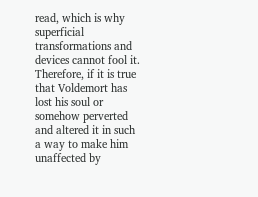read, which is why superficial transformations and devices cannot fool it. Therefore, if it is true that Voldemort has lost his soul or somehow perverted and altered it in such a way to make him unaffected by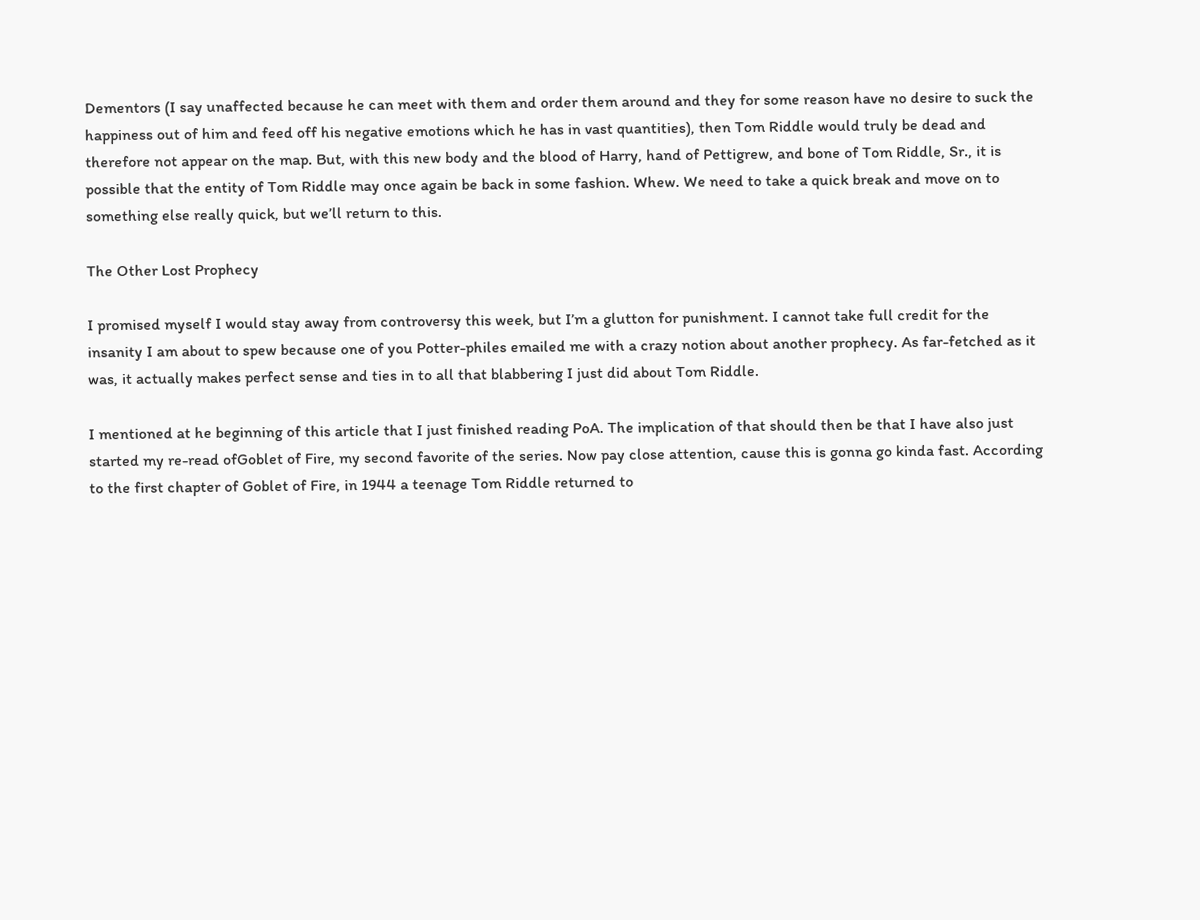Dementors (I say unaffected because he can meet with them and order them around and they for some reason have no desire to suck the happiness out of him and feed off his negative emotions which he has in vast quantities), then Tom Riddle would truly be dead and therefore not appear on the map. But, with this new body and the blood of Harry, hand of Pettigrew, and bone of Tom Riddle, Sr., it is possible that the entity of Tom Riddle may once again be back in some fashion. Whew. We need to take a quick break and move on to something else really quick, but we’ll return to this.

The Other Lost Prophecy

I promised myself I would stay away from controversy this week, but I’m a glutton for punishment. I cannot take full credit for the insanity I am about to spew because one of you Potter-philes emailed me with a crazy notion about another prophecy. As far-fetched as it was, it actually makes perfect sense and ties in to all that blabbering I just did about Tom Riddle.

I mentioned at he beginning of this article that I just finished reading PoA. The implication of that should then be that I have also just started my re-read ofGoblet of Fire, my second favorite of the series. Now pay close attention, cause this is gonna go kinda fast. According to the first chapter of Goblet of Fire, in 1944 a teenage Tom Riddle returned to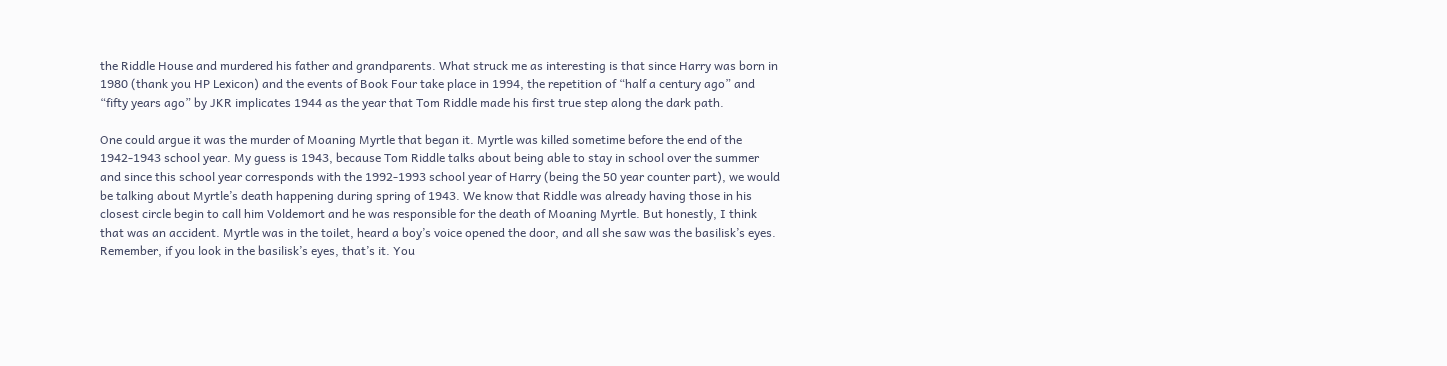the Riddle House and murdered his father and grandparents. What struck me as interesting is that since Harry was born in 1980 (thank you HP Lexicon) and the events of Book Four take place in 1994, the repetition of “half a century ago” and “fifty years ago” by JKR implicates 1944 as the year that Tom Riddle made his first true step along the dark path.

One could argue it was the murder of Moaning Myrtle that began it. Myrtle was killed sometime before the end of the 1942-1943 school year. My guess is 1943, because Tom Riddle talks about being able to stay in school over the summer and since this school year corresponds with the 1992-1993 school year of Harry (being the 50 year counter part), we would be talking about Myrtle’s death happening during spring of 1943. We know that Riddle was already having those in his closest circle begin to call him Voldemort and he was responsible for the death of Moaning Myrtle. But honestly, I think that was an accident. Myrtle was in the toilet, heard a boy’s voice opened the door, and all she saw was the basilisk’s eyes. Remember, if you look in the basilisk’s eyes, that’s it. You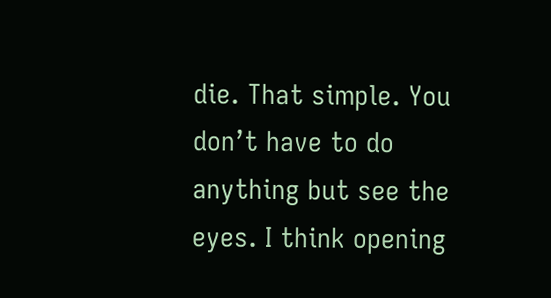die. That simple. You don’t have to do anything but see the eyes. I think opening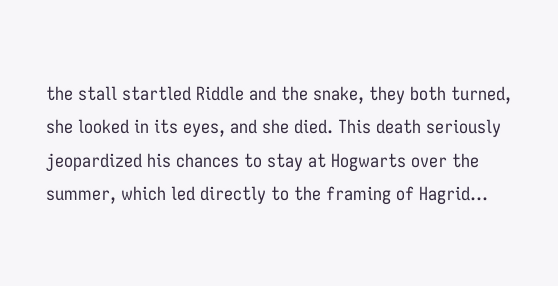the stall startled Riddle and the snake, they both turned, she looked in its eyes, and she died. This death seriously jeopardized his chances to stay at Hogwarts over the summer, which led directly to the framing of Hagrid…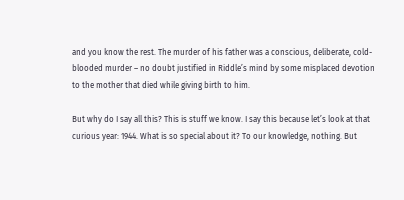and you know the rest. The murder of his father was a conscious, deliberate, cold-blooded murder – no doubt justified in Riddle’s mind by some misplaced devotion to the mother that died while giving birth to him.

But why do I say all this? This is stuff we know. I say this because let’s look at that curious year: 1944. What is so special about it? To our knowledge, nothing. But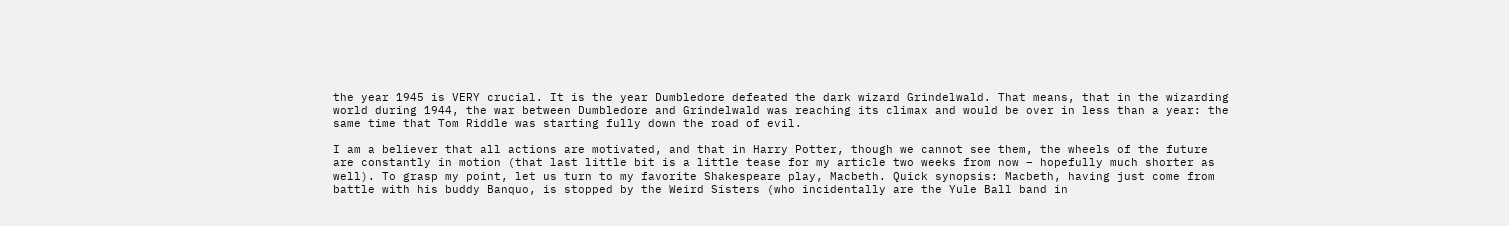the year 1945 is VERY crucial. It is the year Dumbledore defeated the dark wizard Grindelwald. That means, that in the wizarding world during 1944, the war between Dumbledore and Grindelwald was reaching its climax and would be over in less than a year: the same time that Tom Riddle was starting fully down the road of evil.

I am a believer that all actions are motivated, and that in Harry Potter, though we cannot see them, the wheels of the future are constantly in motion (that last little bit is a little tease for my article two weeks from now – hopefully much shorter as well). To grasp my point, let us turn to my favorite Shakespeare play, Macbeth. Quick synopsis: Macbeth, having just come from battle with his buddy Banquo, is stopped by the Weird Sisters (who incidentally are the Yule Ball band in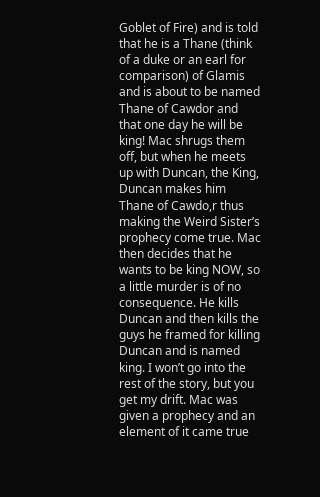Goblet of Fire) and is told that he is a Thane (think of a duke or an earl for comparison) of Glamis and is about to be named Thane of Cawdor and that one day he will be king! Mac shrugs them off, but when he meets up with Duncan, the King, Duncan makes him Thane of Cawdo,r thus making the Weird Sister’s prophecy come true. Mac then decides that he wants to be king NOW, so a little murder is of no consequence. He kills Duncan and then kills the guys he framed for killing Duncan and is named king. I won’t go into the rest of the story, but you get my drift. Mac was given a prophecy and an element of it came true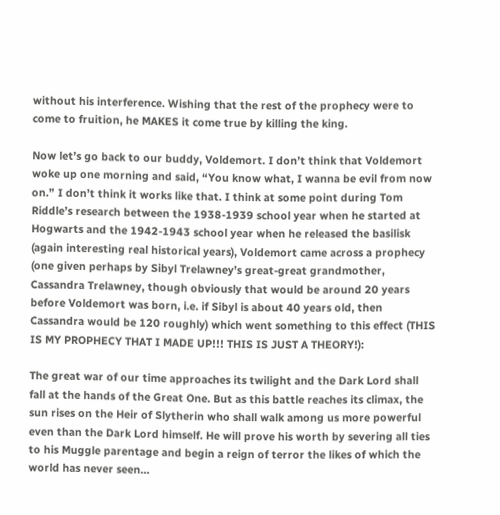without his interference. Wishing that the rest of the prophecy were to come to fruition, he MAKES it come true by killing the king.

Now let’s go back to our buddy, Voldemort. I don’t think that Voldemort woke up one morning and said, “You know what, I wanna be evil from now on.” I don’t think it works like that. I think at some point during Tom Riddle’s research between the 1938-1939 school year when he started at Hogwarts and the 1942-1943 school year when he released the basilisk (again interesting real historical years), Voldemort came across a prophecy (one given perhaps by Sibyl Trelawney’s great-great grandmother, Cassandra Trelawney, though obviously that would be around 20 years before Voldemort was born, i.e. if Sibyl is about 40 years old, then Cassandra would be 120 roughly) which went something to this effect (THIS IS MY PROPHECY THAT I MADE UP!!! THIS IS JUST A THEORY!):

The great war of our time approaches its twilight and the Dark Lord shall fall at the hands of the Great One. But as this battle reaches its climax, the sun rises on the Heir of Slytherin who shall walk among us more powerful even than the Dark Lord himself. He will prove his worth by severing all ties to his Muggle parentage and begin a reign of terror the likes of which the world has never seen…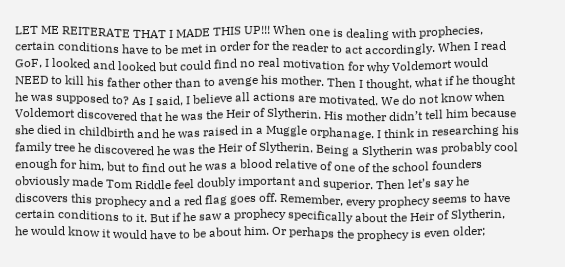LET ME REITERATE THAT I MADE THIS UP!!! When one is dealing with prophecies, certain conditions have to be met in order for the reader to act accordingly. When I read GoF, I looked and looked but could find no real motivation for why Voldemort would NEED to kill his father other than to avenge his mother. Then I thought, what if he thought he was supposed to? As I said, I believe all actions are motivated. We do not know when Voldemort discovered that he was the Heir of Slytherin. His mother didn’t tell him because she died in childbirth and he was raised in a Muggle orphanage. I think in researching his family tree he discovered he was the Heir of Slytherin. Being a Slytherin was probably cool enough for him, but to find out he was a blood relative of one of the school founders obviously made Tom Riddle feel doubly important and superior. Then let’s say he discovers this prophecy and a red flag goes off. Remember, every prophecy seems to have certain conditions to it. But if he saw a prophecy specifically about the Heir of Slytherin, he would know it would have to be about him. Or perhaps the prophecy is even older;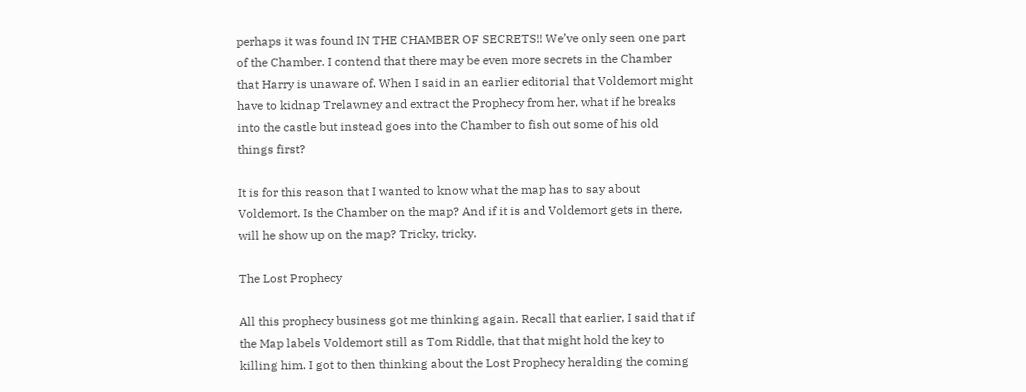perhaps it was found IN THE CHAMBER OF SECRETS!! We’ve only seen one part of the Chamber. I contend that there may be even more secrets in the Chamber that Harry is unaware of. When I said in an earlier editorial that Voldemort might have to kidnap Trelawney and extract the Prophecy from her, what if he breaks into the castle but instead goes into the Chamber to fish out some of his old things first?

It is for this reason that I wanted to know what the map has to say about Voldemort. Is the Chamber on the map? And if it is and Voldemort gets in there, will he show up on the map? Tricky, tricky.

The Lost Prophecy

All this prophecy business got me thinking again. Recall that earlier, I said that if the Map labels Voldemort still as Tom Riddle, that that might hold the key to killing him. I got to then thinking about the Lost Prophecy heralding the coming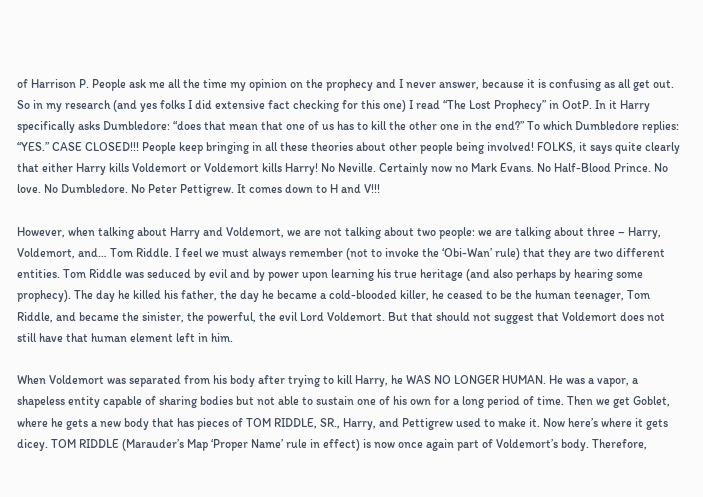of Harrison P. People ask me all the time my opinion on the prophecy and I never answer, because it is confusing as all get out. So in my research (and yes folks I did extensive fact checking for this one) I read “The Lost Prophecy” in OotP. In it Harry specifically asks Dumbledore: “does that mean that one of us has to kill the other one in the end?” To which Dumbledore replies: “YES.” CASE CLOSED!!! People keep bringing in all these theories about other people being involved! FOLKS, it says quite clearly that either Harry kills Voldemort or Voldemort kills Harry! No Neville. Certainly now no Mark Evans. No Half-Blood Prince. No love. No Dumbledore. No Peter Pettigrew. It comes down to H and V!!!

However, when talking about Harry and Voldemort, we are not talking about two people: we are talking about three – Harry, Voldemort, and… Tom Riddle. I feel we must always remember (not to invoke the ‘Obi-Wan’ rule) that they are two different entities. Tom Riddle was seduced by evil and by power upon learning his true heritage (and also perhaps by hearing some prophecy). The day he killed his father, the day he became a cold-blooded killer, he ceased to be the human teenager, Tom Riddle, and became the sinister, the powerful, the evil Lord Voldemort. But that should not suggest that Voldemort does not still have that human element left in him.

When Voldemort was separated from his body after trying to kill Harry, he WAS NO LONGER HUMAN. He was a vapor, a shapeless entity capable of sharing bodies but not able to sustain one of his own for a long period of time. Then we get Goblet, where he gets a new body that has pieces of TOM RIDDLE, SR., Harry, and Pettigrew used to make it. Now here’s where it gets dicey. TOM RIDDLE (Marauder’s Map ‘Proper Name’ rule in effect) is now once again part of Voldemort’s body. Therefore,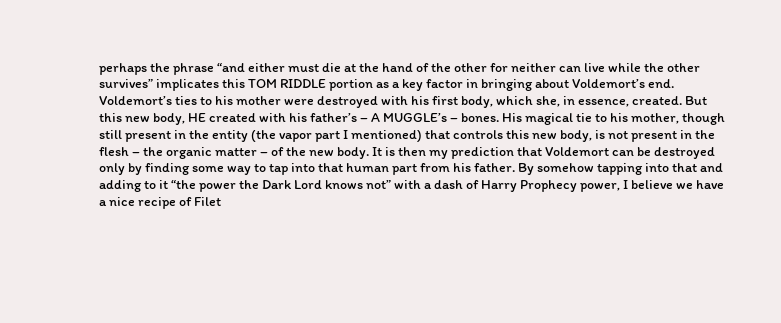perhaps the phrase “and either must die at the hand of the other for neither can live while the other survives” implicates this TOM RIDDLE portion as a key factor in bringing about Voldemort’s end. Voldemort’s ties to his mother were destroyed with his first body, which she, in essence, created. But this new body, HE created with his father’s – A MUGGLE’s – bones. His magical tie to his mother, though still present in the entity (the vapor part I mentioned) that controls this new body, is not present in the flesh – the organic matter – of the new body. It is then my prediction that Voldemort can be destroyed only by finding some way to tap into that human part from his father. By somehow tapping into that and adding to it “the power the Dark Lord knows not” with a dash of Harry Prophecy power, I believe we have a nice recipe of Filet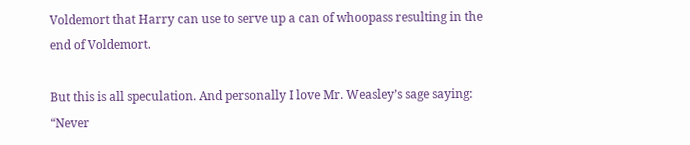Voldemort that Harry can use to serve up a can of whoopass resulting in the end of Voldemort.

But this is all speculation. And personally I love Mr. Weasley’s sage saying: “Never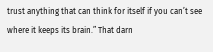trust anything that can think for itself if you can’t see where it keeps its brain.” That darn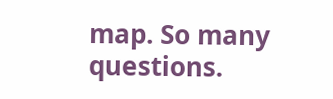map. So many questions.